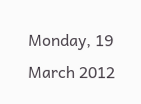Monday, 19 March 2012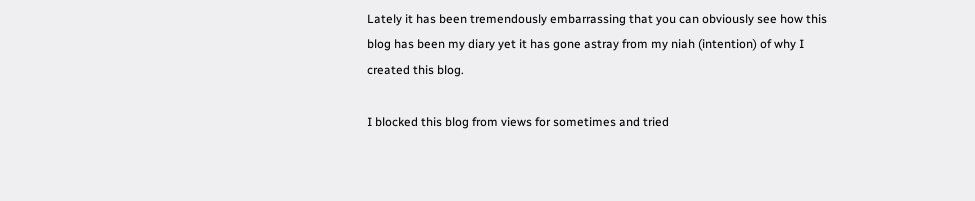Lately it has been tremendously embarrassing that you can obviously see how this blog has been my diary yet it has gone astray from my niah (intention) of why I created this blog.

I blocked this blog from views for sometimes and tried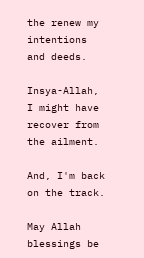the renew my intentions and deeds.

Insya-Allah, I might have recover from the ailment.

And, I'm back on the track.

May Allah blessings be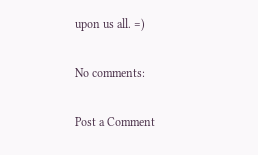upon us all. =)

No comments:

Post a Comment